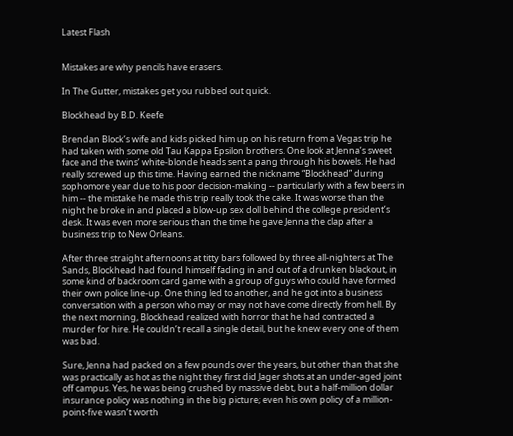Latest Flash


Mistakes are why pencils have erasers.

In The Gutter, mistakes get you rubbed out quick.

Blockhead by B.D. Keefe

Brendan Block’s wife and kids picked him up on his return from a Vegas trip he had taken with some old Tau Kappa Epsilon brothers. One look at Jenna’s sweet face and the twins’ white-blonde heads sent a pang through his bowels. He had really screwed up this time. Having earned the nickname “Blockhead” during sophomore year due to his poor decision-making -- particularly with a few beers in him -- the mistake he made this trip really took the cake. It was worse than the night he broke in and placed a blow-up sex doll behind the college president’s desk. It was even more serious than the time he gave Jenna the clap after a business trip to New Orleans.

After three straight afternoons at titty bars followed by three all-nighters at The Sands, Blockhead had found himself fading in and out of a drunken blackout, in some kind of backroom card game with a group of guys who could have formed their own police line-up. One thing led to another, and he got into a business conversation with a person who may or may not have come directly from hell. By the next morning, Blockhead realized with horror that he had contracted a murder for hire. He couldn’t recall a single detail, but he knew every one of them was bad.

Sure, Jenna had packed on a few pounds over the years, but other than that she was practically as hot as the night they first did Jager shots at an under-aged joint off campus. Yes, he was being crushed by massive debt, but a half-million dollar insurance policy was nothing in the big picture; even his own policy of a million-point-five wasn’t worth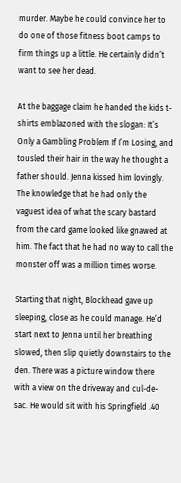murder. Maybe he could convince her to do one of those fitness boot camps to firm things up a little. He certainly didn’t want to see her dead.

At the baggage claim he handed the kids t-shirts emblazoned with the slogan: It’s Only a Gambling Problem If I’m Losing, and tousled their hair in the way he thought a father should. Jenna kissed him lovingly. The knowledge that he had only the vaguest idea of what the scary bastard from the card game looked like gnawed at him. The fact that he had no way to call the monster off was a million times worse.

Starting that night, Blockhead gave up sleeping, close as he could manage. He’d start next to Jenna until her breathing slowed, then slip quietly downstairs to the den. There was a picture window there with a view on the driveway and cul-de-sac. He would sit with his Springfield .40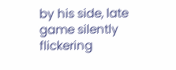by his side, late game silently flickering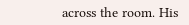across the room. His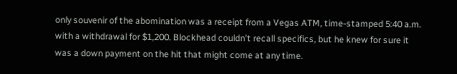only souvenir of the abomination was a receipt from a Vegas ATM, time-stamped 5:40 a.m. with a withdrawal for $1,200. Blockhead couldn’t recall specifics, but he knew for sure it was a down payment on the hit that might come at any time.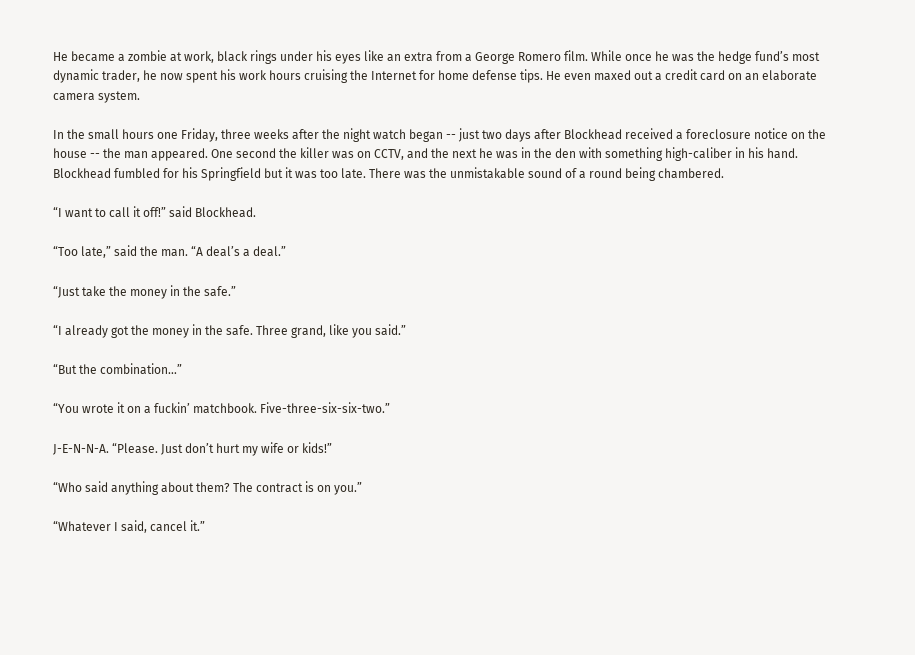He became a zombie at work, black rings under his eyes like an extra from a George Romero film. While once he was the hedge fund’s most dynamic trader, he now spent his work hours cruising the Internet for home defense tips. He even maxed out a credit card on an elaborate camera system.

In the small hours one Friday, three weeks after the night watch began -- just two days after Blockhead received a foreclosure notice on the house -- the man appeared. One second the killer was on CCTV, and the next he was in the den with something high-caliber in his hand. Blockhead fumbled for his Springfield but it was too late. There was the unmistakable sound of a round being chambered.

“I want to call it off!” said Blockhead.

“Too late,” said the man. “A deal’s a deal.”

“Just take the money in the safe.”

“I already got the money in the safe. Three grand, like you said.”

“But the combination…”

“You wrote it on a fuckin’ matchbook. Five-three-six-six-two.”

J-E-N-N-A. “Please. Just don’t hurt my wife or kids!”

“Who said anything about them? The contract is on you.”

“Whatever I said, cancel it.”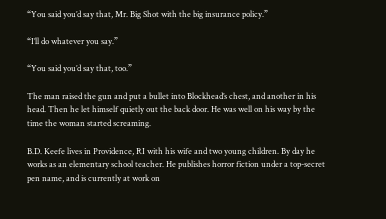“You said you’d say that, Mr. Big Shot with the big insurance policy.”

“I’ll do whatever you say.”

“You said you’d say that, too.”

The man raised the gun and put a bullet into Blockhead’s chest, and another in his head. Then he let himself quietly out the back door. He was well on his way by the time the woman started screaming.

B.D. Keefe lives in Providence, RI with his wife and two young children. By day he works as an elementary school teacher. He publishes horror fiction under a top-secret pen name, and is currently at work on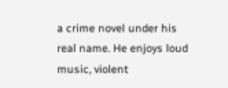a crime novel under his real name. He enjoys loud music, violent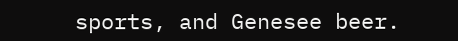sports, and Genesee beer.